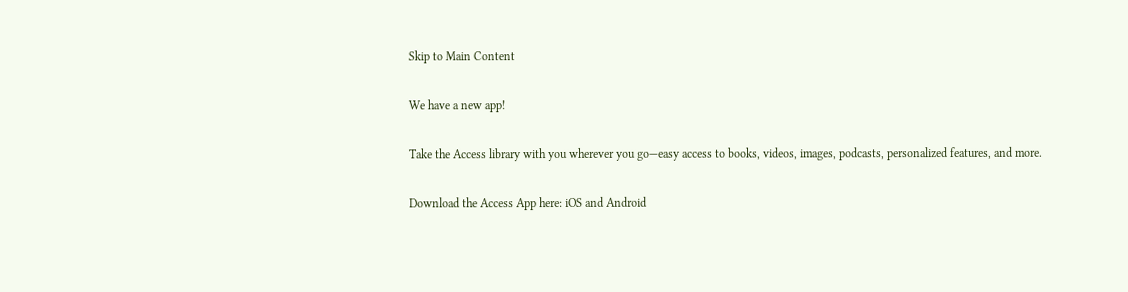Skip to Main Content

We have a new app!

Take the Access library with you wherever you go—easy access to books, videos, images, podcasts, personalized features, and more.

Download the Access App here: iOS and Android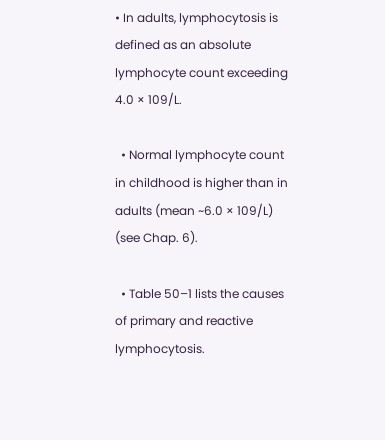• In adults, lymphocytosis is defined as an absolute lymphocyte count exceeding 4.0 × 109/L.

  • Normal lymphocyte count in childhood is higher than in adults (mean ~6.0 × 109/L) (see Chap. 6).

  • Table 50–1 lists the causes of primary and reactive lymphocytosis.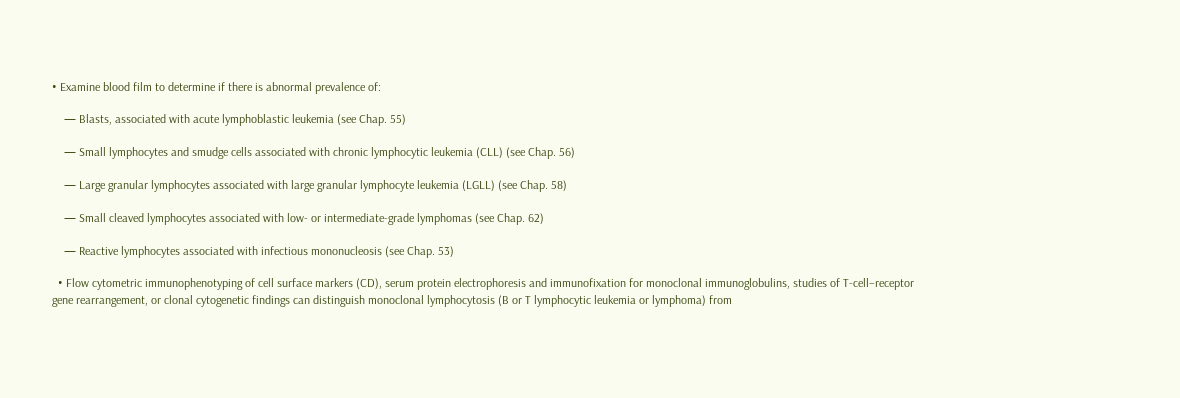• Examine blood film to determine if there is abnormal prevalence of:

    — Blasts, associated with acute lymphoblastic leukemia (see Chap. 55)

    — Small lymphocytes and smudge cells associated with chronic lymphocytic leukemia (CLL) (see Chap. 56)

    — Large granular lymphocytes associated with large granular lymphocyte leukemia (LGLL) (see Chap. 58)

    — Small cleaved lymphocytes associated with low- or intermediate-grade lymphomas (see Chap. 62)

    — Reactive lymphocytes associated with infectious mononucleosis (see Chap. 53)

  • Flow cytometric immunophenotyping of cell surface markers (CD), serum protein electrophoresis and immunofixation for monoclonal immunoglobulins, studies of T-cell–receptor gene rearrangement, or clonal cytogenetic findings can distinguish monoclonal lymphocytosis (B or T lymphocytic leukemia or lymphoma) from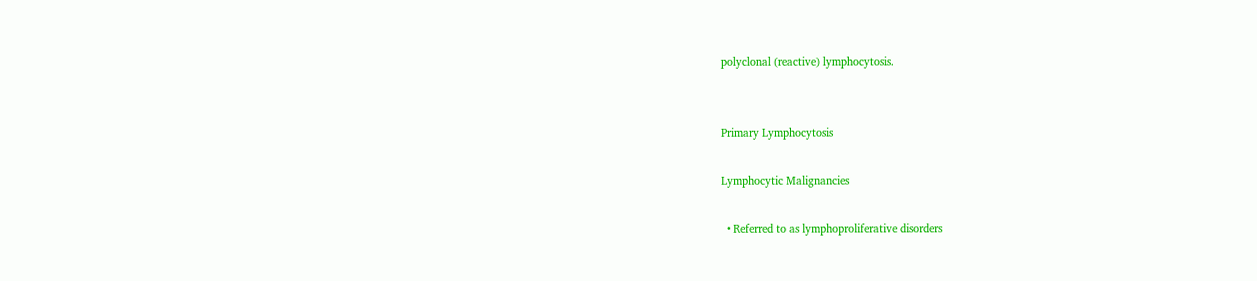polyclonal (reactive) lymphocytosis.


Primary Lymphocytosis

Lymphocytic Malignancies

  • Referred to as lymphoproliferative disorders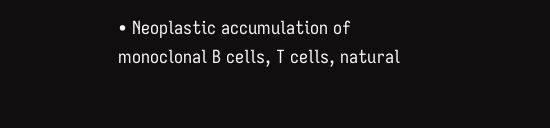• Neoplastic accumulation of monoclonal B cells, T cells, natural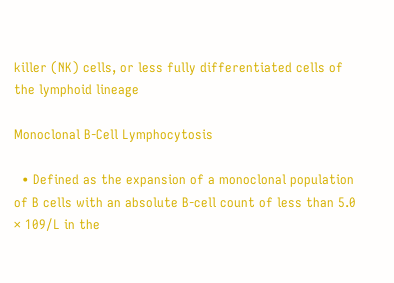killer (NK) cells, or less fully differentiated cells of the lymphoid lineage

Monoclonal B-Cell Lymphocytosis

  • Defined as the expansion of a monoclonal population of B cells with an absolute B-cell count of less than 5.0 × 109/L in the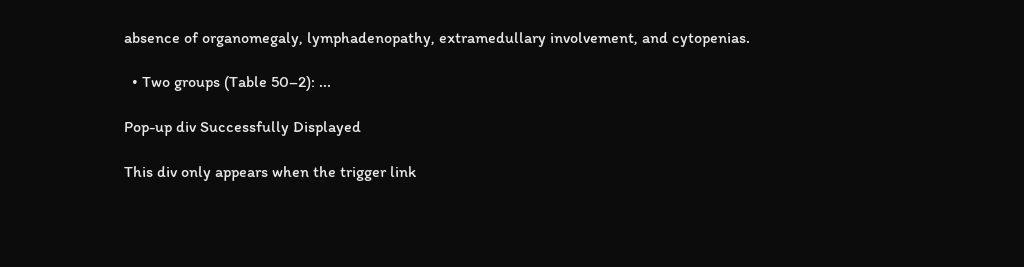absence of organomegaly, lymphadenopathy, extramedullary involvement, and cytopenias.

  • Two groups (Table 50–2): ...

Pop-up div Successfully Displayed

This div only appears when the trigger link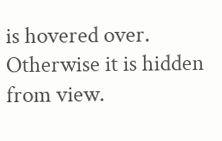is hovered over. Otherwise it is hidden from view.